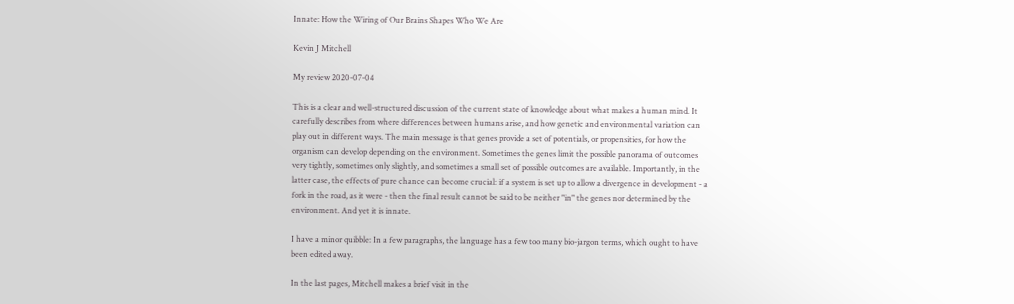Innate: How the Wiring of Our Brains Shapes Who We Are

Kevin J Mitchell

My review 2020-07-04

This is a clear and well-structured discussion of the current state of knowledge about what makes a human mind. It carefully describes from where differences between humans arise, and how genetic and environmental variation can play out in different ways. The main message is that genes provide a set of potentials, or propensities, for how the organism can develop depending on the environment. Sometimes the genes limit the possible panorama of outcomes very tightly, sometimes only slightly, and sometimes a small set of possible outcomes are available. Importantly, in the latter case, the effects of pure chance can become crucial: if a system is set up to allow a divergence in development - a fork in the road, as it were - then the final result cannot be said to be neither "in" the genes nor determined by the environment. And yet it is innate.

I have a minor quibble: In a few paragraphs, the language has a few too many bio-jargon terms, which ought to have been edited away.

In the last pages, Mitchell makes a brief visit in the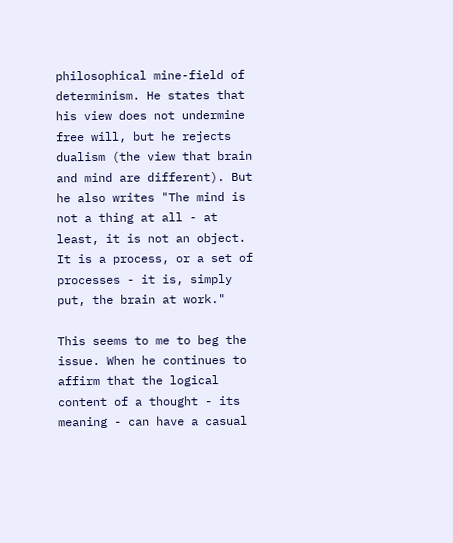philosophical mine-field of determinism. He states that his view does not undermine free will, but he rejects dualism (the view that brain and mind are different). But he also writes "The mind is not a thing at all - at least, it is not an object. It is a process, or a set of processes - it is, simply put, the brain at work."

This seems to me to beg the issue. When he continues to affirm that the logical content of a thought - its meaning - can have a casual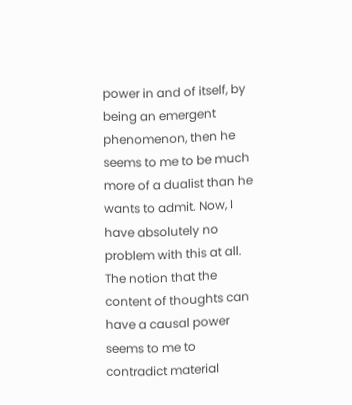power in and of itself, by being an emergent phenomenon, then he seems to me to be much more of a dualist than he wants to admit. Now, I have absolutely no problem with this at all. The notion that the content of thoughts can have a causal power seems to me to contradict material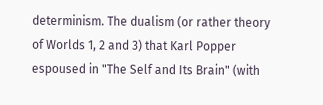determinism. The dualism (or rather theory of Worlds 1, 2 and 3) that Karl Popper espoused in "The Self and Its Brain" (with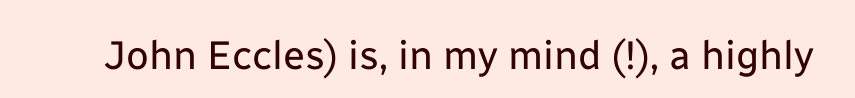John Eccles) is, in my mind (!), a highly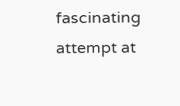fascinating attempt at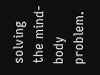solving the mind-body problem.